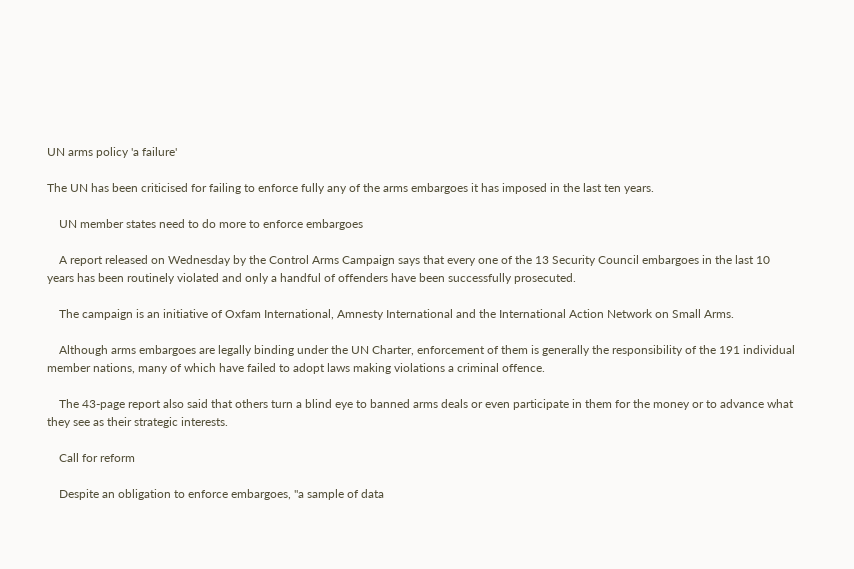UN arms policy 'a failure'

The UN has been criticised for failing to enforce fully any of the arms embargoes it has imposed in the last ten years.

    UN member states need to do more to enforce embargoes

    A report released on Wednesday by the Control Arms Campaign says that every one of the 13 Security Council embargoes in the last 10 years has been routinely violated and only a handful of offenders have been successfully prosecuted.

    The campaign is an initiative of Oxfam International, Amnesty International and the International Action Network on Small Arms.

    Although arms embargoes are legally binding under the UN Charter, enforcement of them is generally the responsibility of the 191 individual member nations, many of which have failed to adopt laws making violations a criminal offence.

    The 43-page report also said that others turn a blind eye to banned arms deals or even participate in them for the money or to advance what they see as their strategic interests.

    Call for reform

    Despite an obligation to enforce embargoes, "a sample of data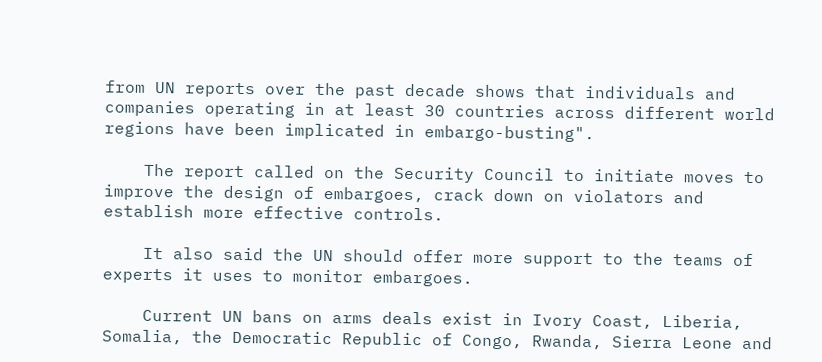from UN reports over the past decade shows that individuals and companies operating in at least 30 countries across different world regions have been implicated in embargo-busting".

    The report called on the Security Council to initiate moves to improve the design of embargoes, crack down on violators and establish more effective controls.

    It also said the UN should offer more support to the teams of experts it uses to monitor embargoes.

    Current UN bans on arms deals exist in Ivory Coast, Liberia, Somalia, the Democratic Republic of Congo, Rwanda, Sierra Leone and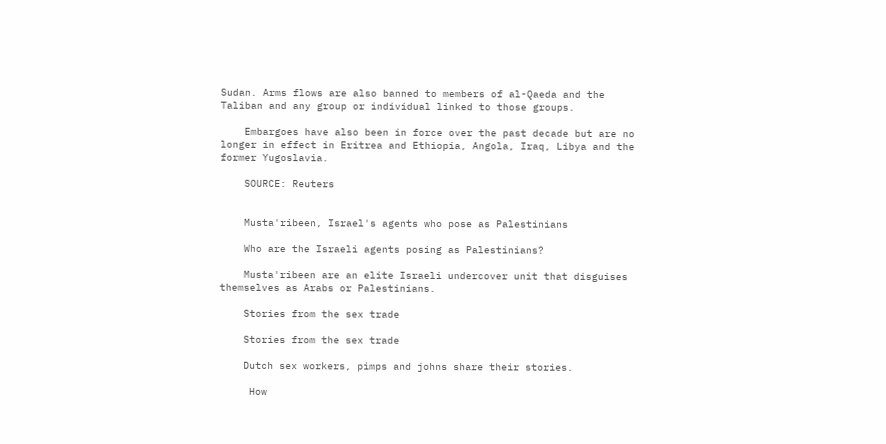Sudan. Arms flows are also banned to members of al-Qaeda and the Taliban and any group or individual linked to those groups.

    Embargoes have also been in force over the past decade but are no longer in effect in Eritrea and Ethiopia, Angola, Iraq, Libya and the former Yugoslavia.

    SOURCE: Reuters


    Musta'ribeen, Israel's agents who pose as Palestinians

    Who are the Israeli agents posing as Palestinians?

    Musta'ribeen are an elite Israeli undercover unit that disguises themselves as Arabs or Palestinians.

    Stories from the sex trade

    Stories from the sex trade

    Dutch sex workers, pimps and johns share their stories.

     How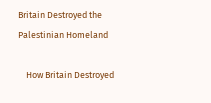Britain Destroyed the Palestinian Homeland

    How Britain Destroyed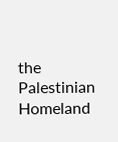the Palestinian Homeland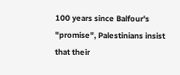100 years since Balfour's "promise", Palestinians insist that their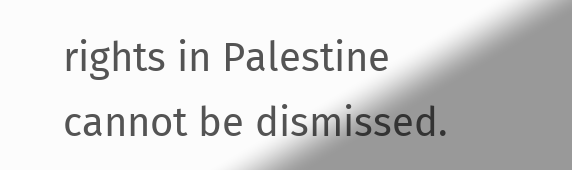rights in Palestine cannot be dismissed.